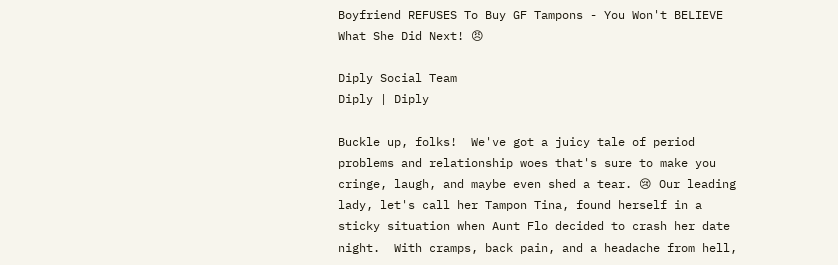Boyfriend REFUSES To Buy GF Tampons - You Won't BELIEVE What She Did Next! 😠

Diply Social Team
Diply | Diply

Buckle up, folks!  We've got a juicy tale of period problems and relationship woes that's sure to make you cringe, laugh, and maybe even shed a tear. 😢 Our leading lady, let's call her Tampon Tina, found herself in a sticky situation when Aunt Flo decided to crash her date night.  With cramps, back pain, and a headache from hell,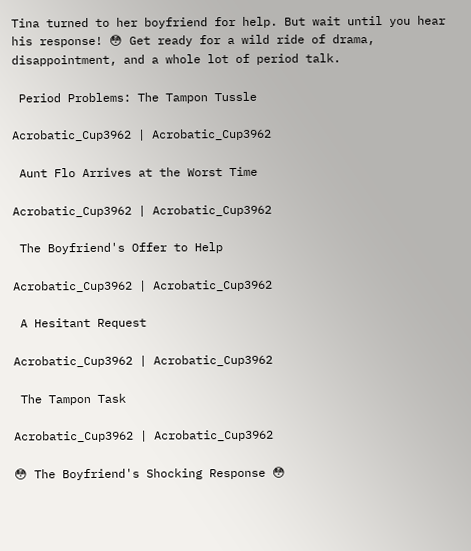Tina turned to her boyfriend for help. But wait until you hear his response! 😳 Get ready for a wild ride of drama, disappointment, and a whole lot of period talk.

 Period Problems: The Tampon Tussle

Acrobatic_Cup3962 | Acrobatic_Cup3962

 Aunt Flo Arrives at the Worst Time

Acrobatic_Cup3962 | Acrobatic_Cup3962

 The Boyfriend's Offer to Help

Acrobatic_Cup3962 | Acrobatic_Cup3962

 A Hesitant Request

Acrobatic_Cup3962 | Acrobatic_Cup3962

 The Tampon Task

Acrobatic_Cup3962 | Acrobatic_Cup3962

😳 The Boyfriend's Shocking Response 😳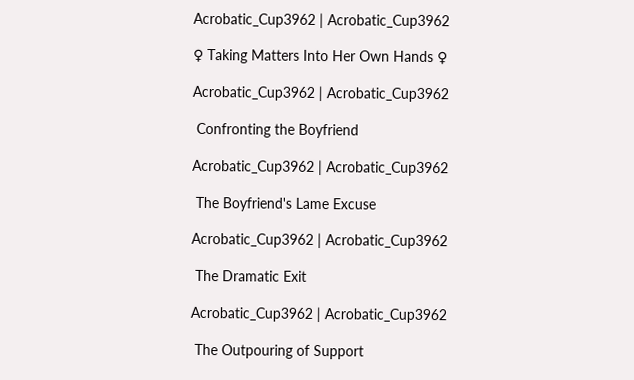Acrobatic_Cup3962 | Acrobatic_Cup3962

♀ Taking Matters Into Her Own Hands ♀

Acrobatic_Cup3962 | Acrobatic_Cup3962

 Confronting the Boyfriend

Acrobatic_Cup3962 | Acrobatic_Cup3962

 The Boyfriend's Lame Excuse

Acrobatic_Cup3962 | Acrobatic_Cup3962

 The Dramatic Exit

Acrobatic_Cup3962 | Acrobatic_Cup3962

 The Outpouring of Support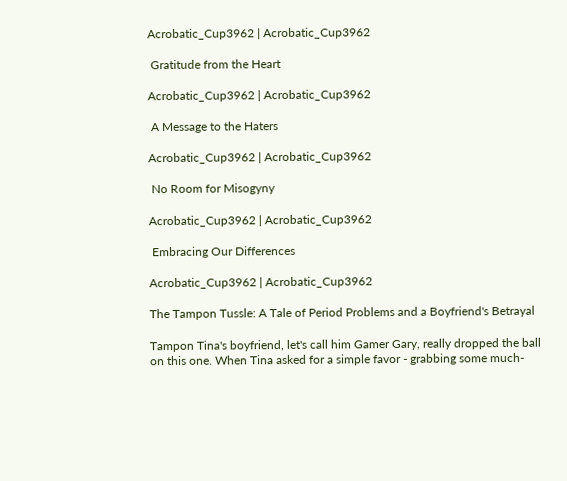Acrobatic_Cup3962 | Acrobatic_Cup3962

 Gratitude from the Heart

Acrobatic_Cup3962 | Acrobatic_Cup3962

 A Message to the Haters

Acrobatic_Cup3962 | Acrobatic_Cup3962

 No Room for Misogyny

Acrobatic_Cup3962 | Acrobatic_Cup3962

 Embracing Our Differences

Acrobatic_Cup3962 | Acrobatic_Cup3962

The Tampon Tussle: A Tale of Period Problems and a Boyfriend's Betrayal

Tampon Tina's boyfriend, let's call him Gamer Gary, really dropped the ball on this one. When Tina asked for a simple favor - grabbing some much-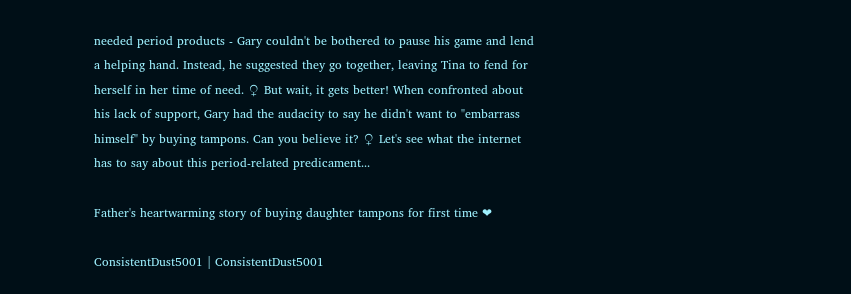needed period products - Gary couldn't be bothered to pause his game and lend a helping hand. Instead, he suggested they go together, leaving Tina to fend for herself in her time of need. ♀ But wait, it gets better! When confronted about his lack of support, Gary had the audacity to say he didn't want to "embarrass himself" by buying tampons. Can you believe it? ♀ Let's see what the internet has to say about this period-related predicament...

Father's heartwarming story of buying daughter tampons for first time ❤

ConsistentDust5001 | ConsistentDust5001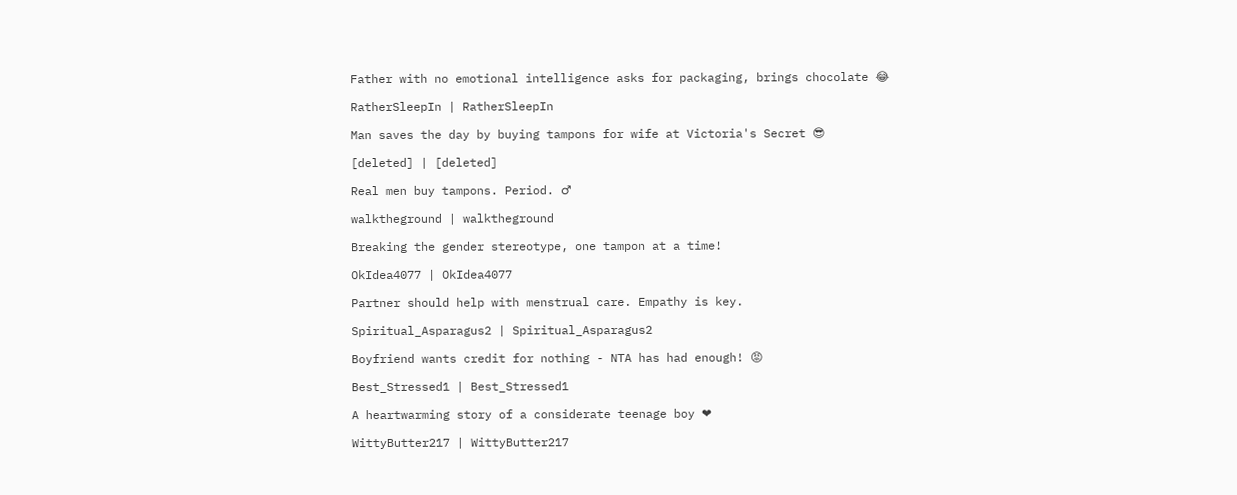Father with no emotional intelligence asks for packaging, brings chocolate 😂

RatherSleepIn | RatherSleepIn

Man saves the day by buying tampons for wife at Victoria's Secret 😎

[deleted] | [deleted]

Real men buy tampons. Period. ♂

walktheground | walktheground

Breaking the gender stereotype, one tampon at a time!

OkIdea4077 | OkIdea4077

Partner should help with menstrual care. Empathy is key.

Spiritual_Asparagus2 | Spiritual_Asparagus2

Boyfriend wants credit for nothing - NTA has had enough! 😡

Best_Stressed1 | Best_Stressed1

A heartwarming story of a considerate teenage boy ❤

WittyButter217 | WittyButter217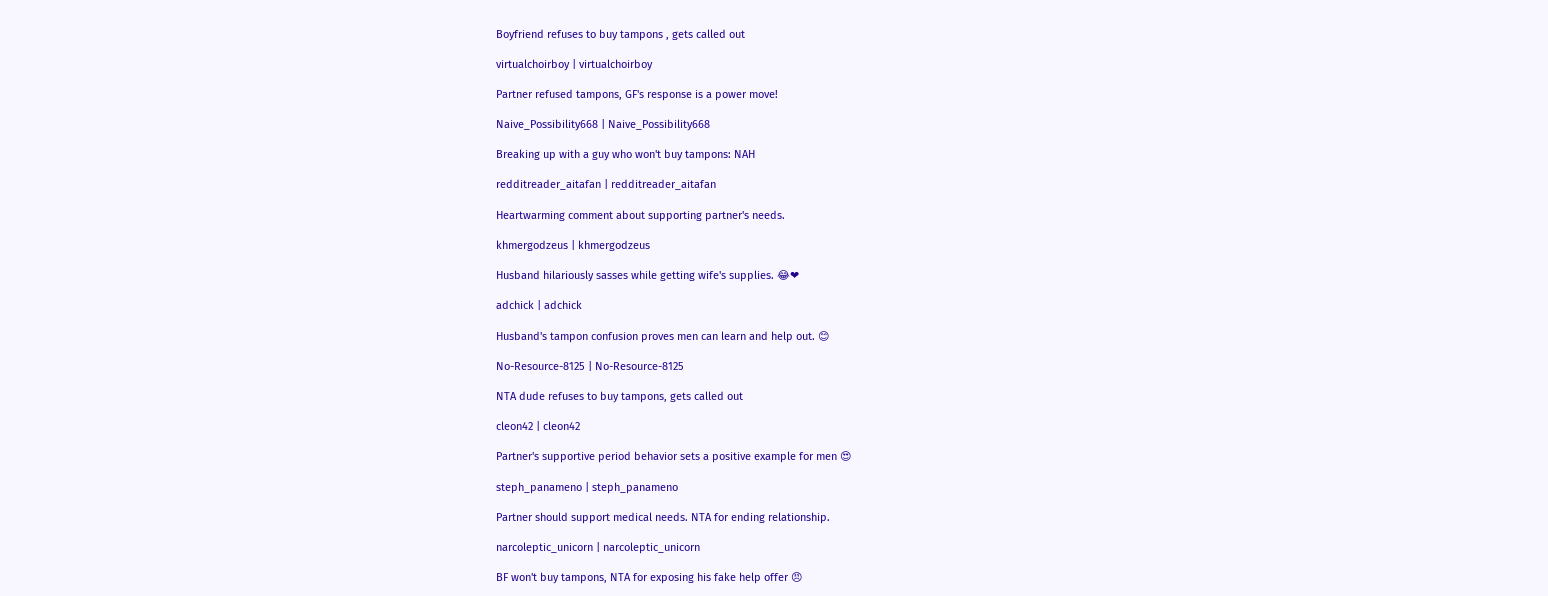Boyfriend refuses to buy tampons , gets called out

virtualchoirboy | virtualchoirboy

Partner refused tampons, GF's response is a power move!

Naive_Possibility668 | Naive_Possibility668

Breaking up with a guy who won't buy tampons: NAH

redditreader_aitafan | redditreader_aitafan

Heartwarming comment about supporting partner's needs.

khmergodzeus | khmergodzeus

Husband hilariously sasses while getting wife's supplies. 😂❤

adchick | adchick

Husband's tampon confusion proves men can learn and help out. 😊

No-Resource-8125 | No-Resource-8125

NTA dude refuses to buy tampons, gets called out

cleon42 | cleon42

Partner's supportive period behavior sets a positive example for men 😍

steph_panameno | steph_panameno

Partner should support medical needs. NTA for ending relationship.

narcoleptic_unicorn | narcoleptic_unicorn

BF won't buy tampons, NTA for exposing his fake help offer 😠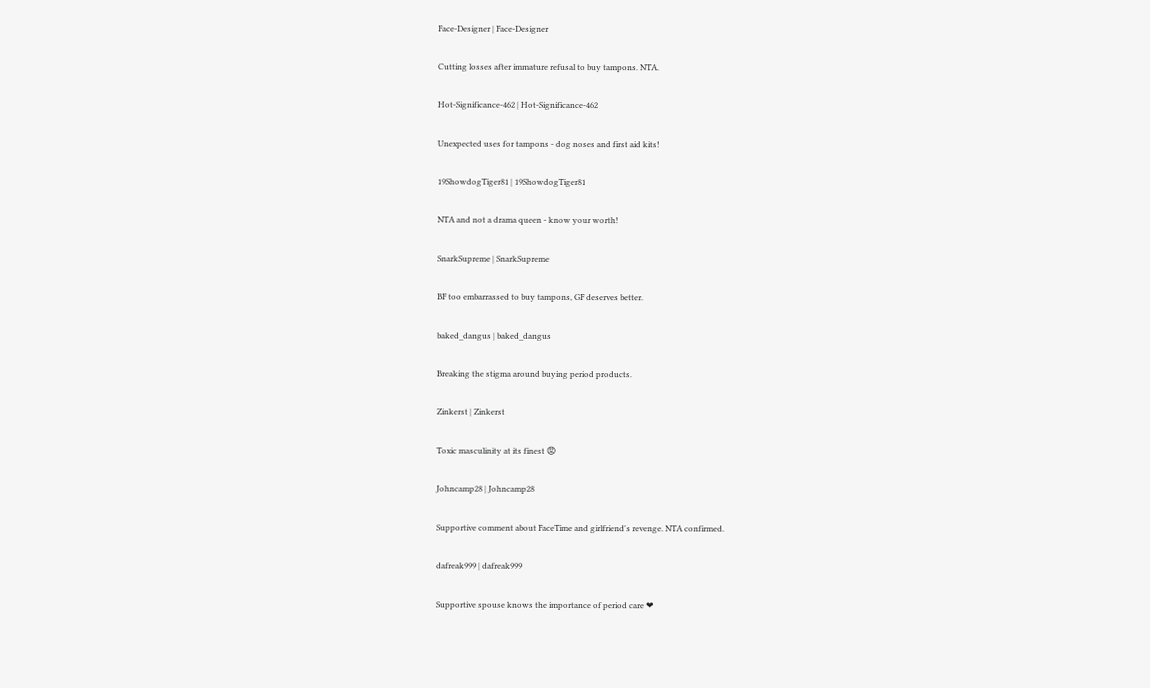Face-Designer | Face-Designer

Cutting losses after immature refusal to buy tampons. NTA.

Hot-Significance-462 | Hot-Significance-462

Unexpected uses for tampons - dog noses and first aid kits!

19ShowdogTiger81 | 19ShowdogTiger81

NTA and not a drama queen - know your worth!

SnarkSupreme | SnarkSupreme

BF too embarrassed to buy tampons, GF deserves better.

baked_dangus | baked_dangus

Breaking the stigma around buying period products.

Zinkerst | Zinkerst

Toxic masculinity at its finest 😡

Johncamp28 | Johncamp28

Supportive comment about FaceTime and girlfriend's revenge. NTA confirmed.

dafreak999 | dafreak999

Supportive spouse knows the importance of period care ❤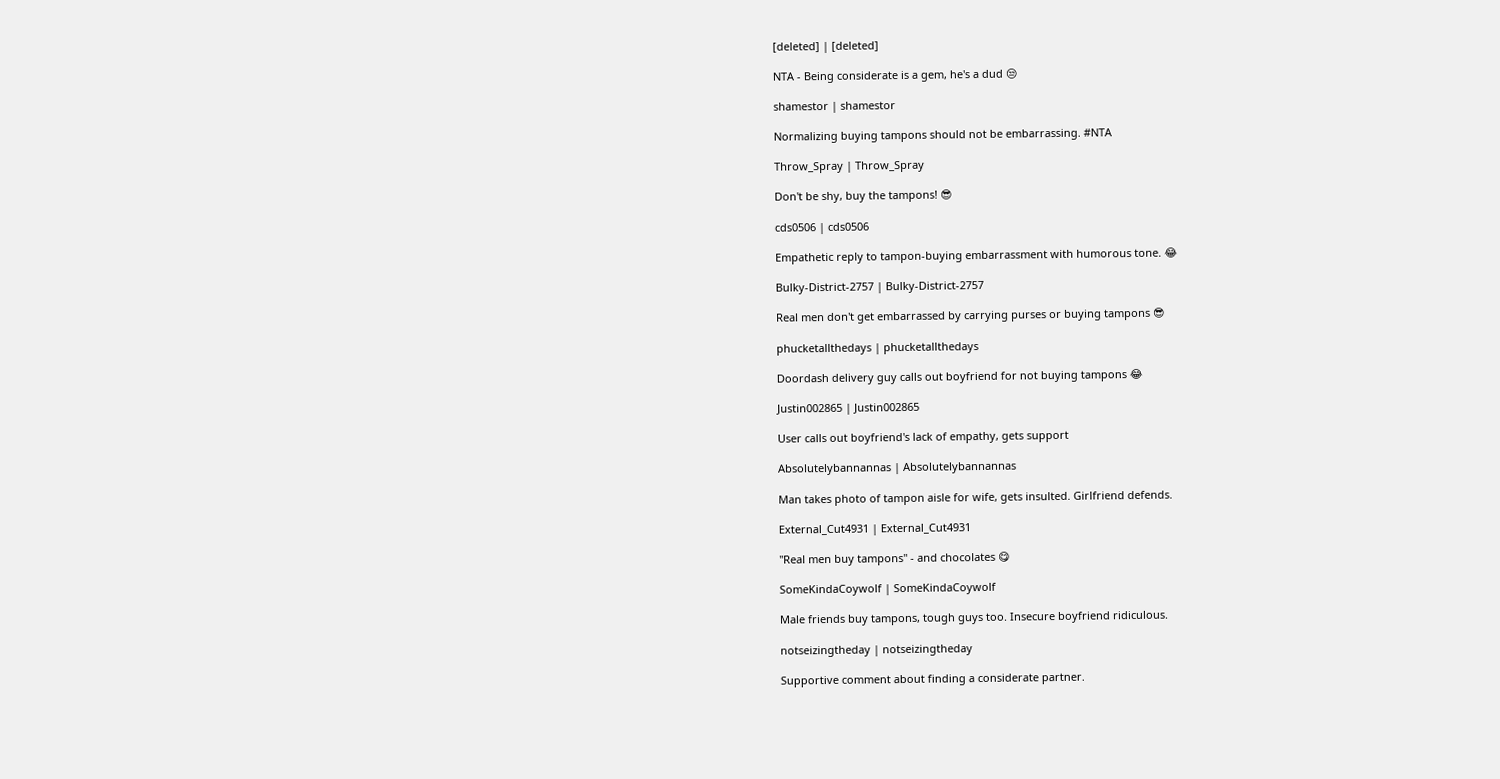[deleted] | [deleted]

NTA - Being considerate is a gem, he's a dud 😒

shamestor | shamestor

Normalizing buying tampons should not be embarrassing. #NTA

Throw_Spray | Throw_Spray

Don't be shy, buy the tampons! 😎

cds0506 | cds0506

Empathetic reply to tampon-buying embarrassment with humorous tone. 😂

Bulky-District-2757 | Bulky-District-2757

Real men don't get embarrassed by carrying purses or buying tampons 😎

phucketallthedays | phucketallthedays

Doordash delivery guy calls out boyfriend for not buying tampons 😂

Justin002865 | Justin002865

User calls out boyfriend's lack of empathy, gets support

Absolutelybannannas | Absolutelybannannas

Man takes photo of tampon aisle for wife, gets insulted. Girlfriend defends.

External_Cut4931 | External_Cut4931

"Real men buy tampons" - and chocolates 😋

SomeKindaCoywolf | SomeKindaCoywolf

Male friends buy tampons, tough guys too. Insecure boyfriend ridiculous.

notseizingtheday | notseizingtheday

Supportive comment about finding a considerate partner.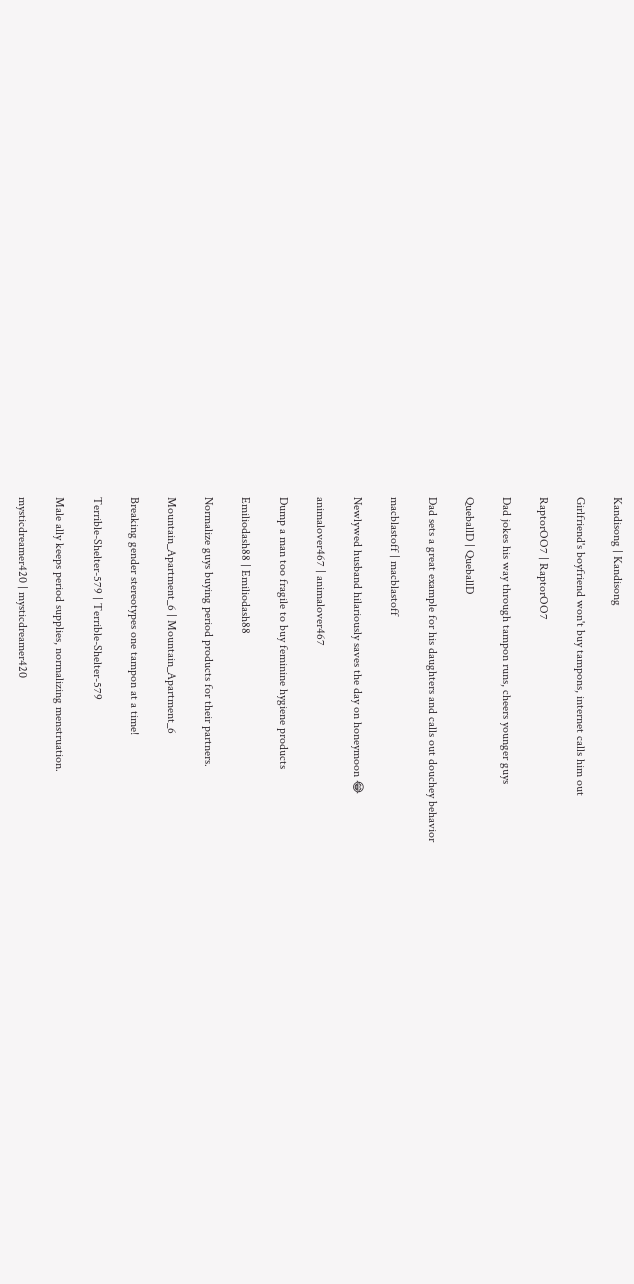Kandisong | Kandisong

Girlfriend's boyfriend won't buy tampons, internet calls him out

RaptorOO7 | RaptorOO7

Dad jokes his way through tampon runs, cheers younger guys

QueballD | QueballD

Dad sets a great example for his daughters and calls out douchey behavior

macblastoff | macblastoff

Newlywed husband hilariously saves the day on honeymoon 😂

animalover467 | animalover467

Dump a man too fragile to buy feminine hygiene products

Emiliodash88 | Emiliodash88

Normalize guys buying period products for their partners.

Mountain_Apartment_6 | Mountain_Apartment_6

Breaking gender stereotypes one tampon at a time!

Terrible-Shelter-579 | Terrible-Shelter-579

Male ally keeps period supplies, normalizing menstruation.

mysticdreamer420 | mysticdreamer420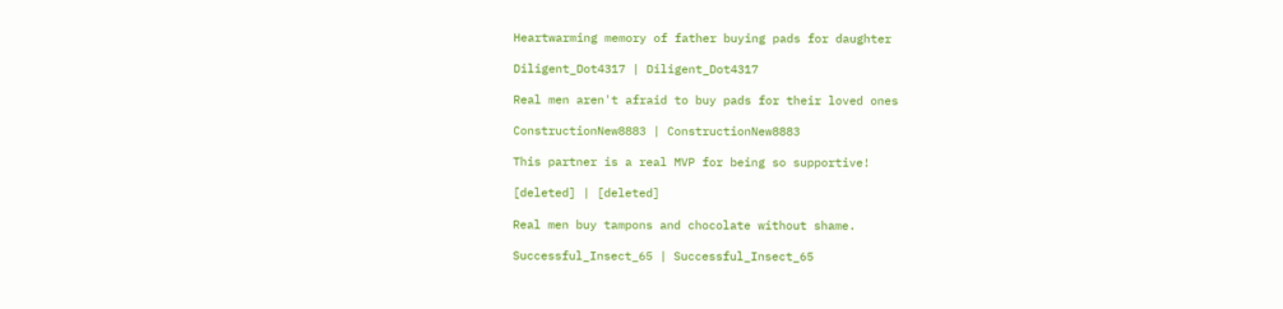Heartwarming memory of father buying pads for daughter

Diligent_Dot4317 | Diligent_Dot4317

Real men aren't afraid to buy pads for their loved ones

ConstructionNew8883 | ConstructionNew8883

This partner is a real MVP for being so supportive!

[deleted] | [deleted]

Real men buy tampons and chocolate without shame.

Successful_Insect_65 | Successful_Insect_65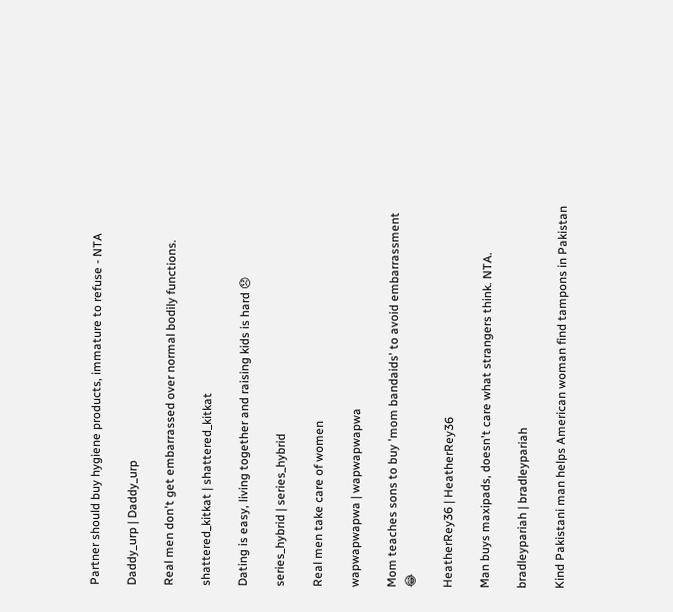Partner should buy hygiene products, immature to refuse - NTA

Daddy_urp | Daddy_urp

Real men don't get embarrassed over normal bodily functions.

shattered_kitkat | shattered_kitkat

Dating is easy, living together and raising kids is hard 😞

series_hybrid | series_hybrid

Real men take care of women

wapwapwapwa | wapwapwapwa

Mom teaches sons to buy 'mom bandaids' to avoid embarrassment 😂

HeatherRey36 | HeatherRey36

Man buys maxipads, doesn't care what strangers think. NTA.

bradleypariah | bradleypariah

Kind Pakistani man helps American woman find tampons in Pakistan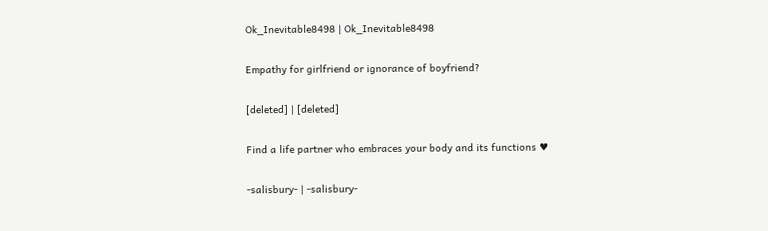Ok_Inevitable8498 | Ok_Inevitable8498

Empathy for girlfriend or ignorance of boyfriend?

[deleted] | [deleted]

Find a life partner who embraces your body and its functions ♥

-salisbury- | -salisbury-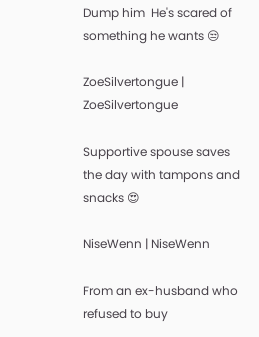Dump him  He's scared of something he wants 😒

ZoeSilvertongue | ZoeSilvertongue

Supportive spouse saves the day with tampons and snacks 😍

NiseWenn | NiseWenn

From an ex-husband who refused to buy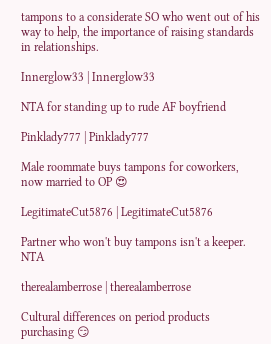tampons to a considerate SO who went out of his way to help, the importance of raising standards in relationships.

Innerglow33 | Innerglow33

NTA for standing up to rude AF boyfriend

Pinklady777 | Pinklady777

Male roommate buys tampons for coworkers, now married to OP 😍

LegitimateCut5876 | LegitimateCut5876

Partner who won't buy tampons isn't a keeper. NTA

therealamberrose | therealamberrose

Cultural differences on period products purchasing 😏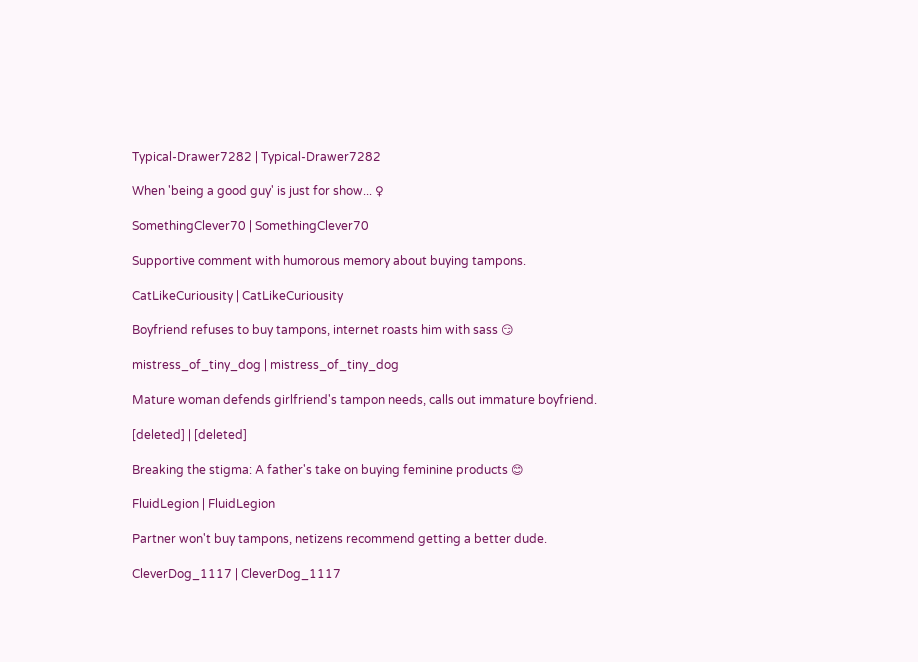Typical-Drawer7282 | Typical-Drawer7282

When 'being a good guy' is just for show... ♀

SomethingClever70 | SomethingClever70

Supportive comment with humorous memory about buying tampons.

CatLikeCuriousity | CatLikeCuriousity

Boyfriend refuses to buy tampons, internet roasts him with sass 😏

mistress_of_tiny_dog | mistress_of_tiny_dog

Mature woman defends girlfriend's tampon needs, calls out immature boyfriend.

[deleted] | [deleted]

Breaking the stigma: A father's take on buying feminine products 😊

FluidLegion | FluidLegion

Partner won't buy tampons, netizens recommend getting a better dude.

CleverDog_1117 | CleverDog_1117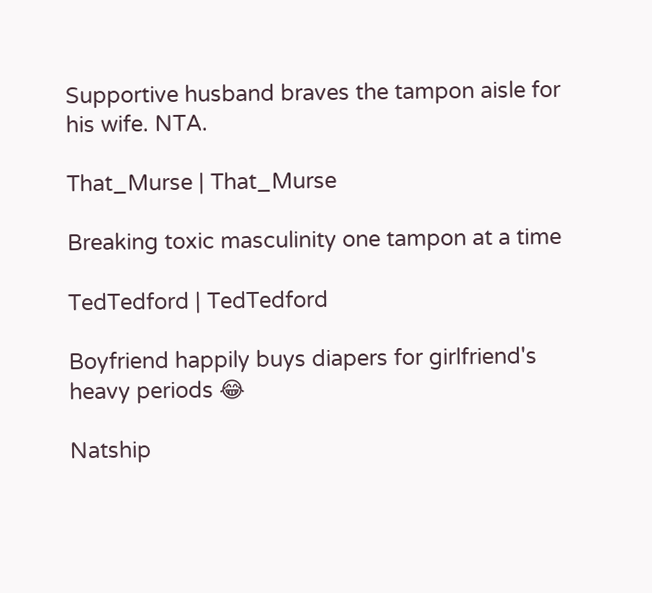Supportive husband braves the tampon aisle for his wife. NTA.

That_Murse | That_Murse

Breaking toxic masculinity one tampon at a time

TedTedford | TedTedford

Boyfriend happily buys diapers for girlfriend's heavy periods 😂

Natship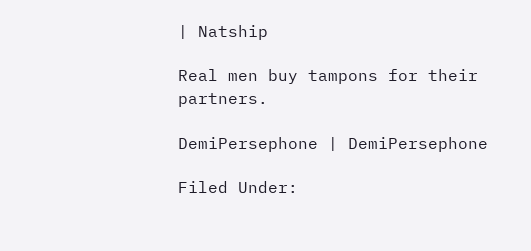| Natship

Real men buy tampons for their partners.

DemiPersephone | DemiPersephone

Filed Under: